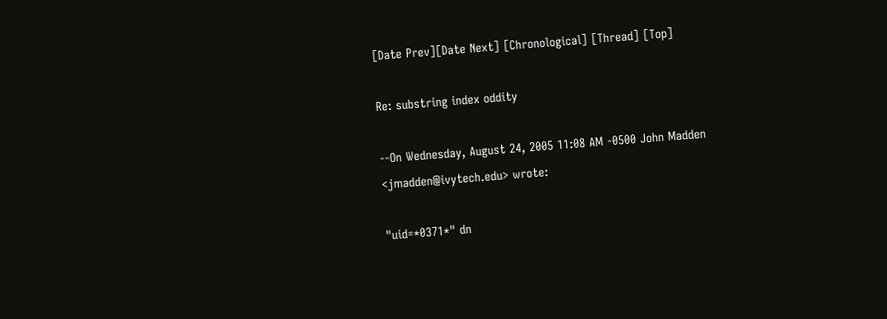[Date Prev][Date Next] [Chronological] [Thread] [Top]

Re: substring index oddity

--On Wednesday, August 24, 2005 11:08 AM -0500 John Madden <jmadden@ivytech.edu> wrote:

"uid=*0371*" dn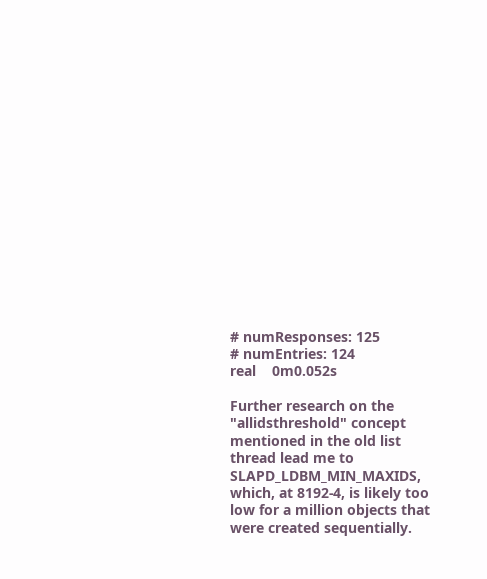# numResponses: 125
# numEntries: 124
real    0m0.052s

Further research on the "allidsthreshold" concept mentioned in the old list thread lead me to SLAPD_LDBM_MIN_MAXIDS, which, at 8192-4, is likely too low for a million objects that were created sequentially.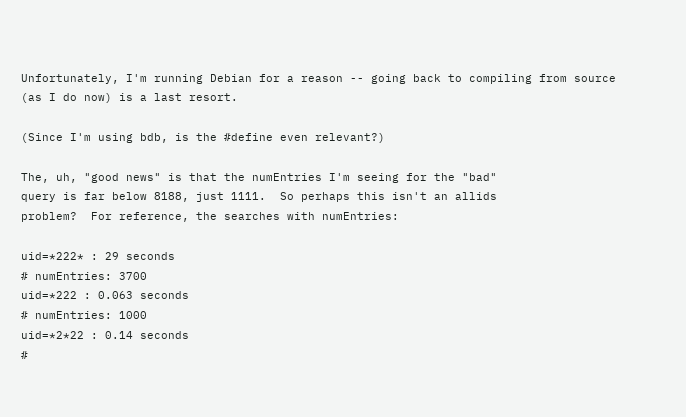Unfortunately, I'm running Debian for a reason -- going back to compiling from source (as I do now) is a last resort.

(Since I'm using bdb, is the #define even relevant?)

The, uh, "good news" is that the numEntries I'm seeing for the "bad"
query is far below 8188, just 1111.  So perhaps this isn't an allids
problem?  For reference, the searches with numEntries:

uid=*222* : 29 seconds
# numEntries: 3700
uid=*222 : 0.063 seconds
# numEntries: 1000
uid=*2*22 : 0.14 seconds
#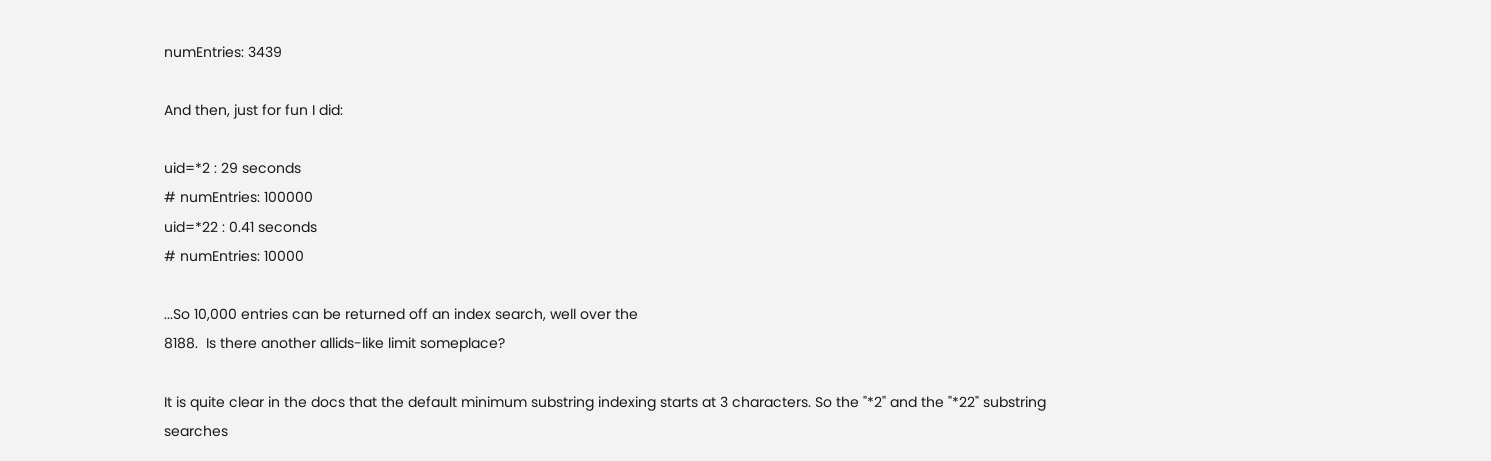numEntries: 3439

And then, just for fun I did:

uid=*2 : 29 seconds
# numEntries: 100000
uid=*22 : 0.41 seconds
# numEntries: 10000

...So 10,000 entries can be returned off an index search, well over the
8188.  Is there another allids-like limit someplace?

It is quite clear in the docs that the default minimum substring indexing starts at 3 characters. So the "*2" and the "*22" substring searches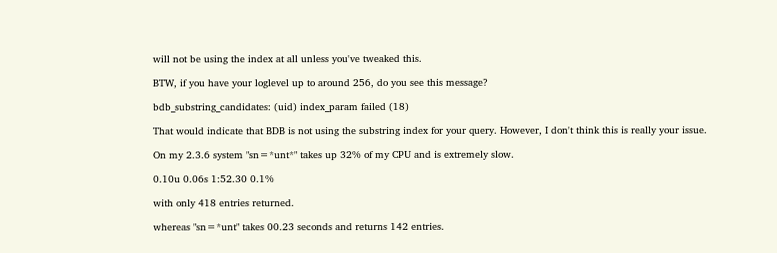will not be using the index at all unless you've tweaked this.

BTW, if you have your loglevel up to around 256, do you see this message?

bdb_substring_candidates: (uid) index_param failed (18)

That would indicate that BDB is not using the substring index for your query. However, I don't think this is really your issue.

On my 2.3.6 system "sn=*unt*" takes up 32% of my CPU and is extremely slow.

0.10u 0.06s 1:52.30 0.1%

with only 418 entries returned.

whereas "sn=*unt" takes 00.23 seconds and returns 142 entries.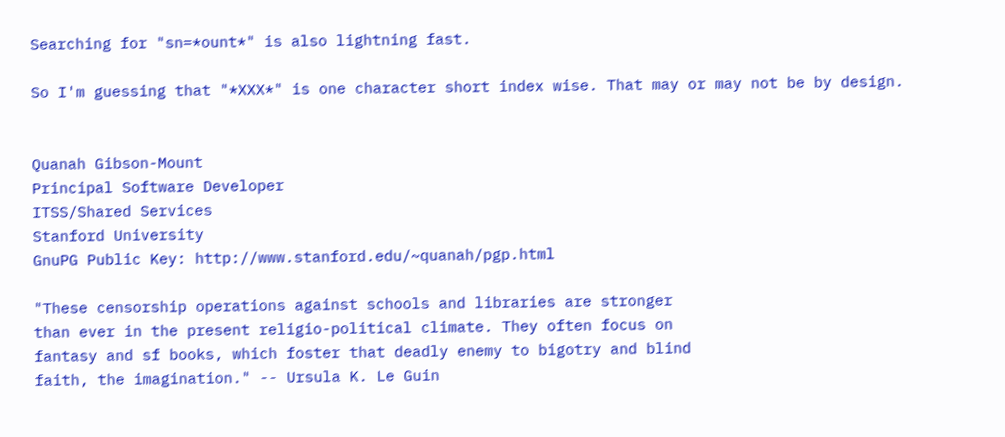Searching for "sn=*ount*" is also lightning fast.

So I'm guessing that "*XXX*" is one character short index wise. That may or may not be by design.


Quanah Gibson-Mount
Principal Software Developer
ITSS/Shared Services
Stanford University
GnuPG Public Key: http://www.stanford.edu/~quanah/pgp.html

"These censorship operations against schools and libraries are stronger
than ever in the present religio-political climate. They often focus on
fantasy and sf books, which foster that deadly enemy to bigotry and blind
faith, the imagination." -- Ursula K. Le Guin